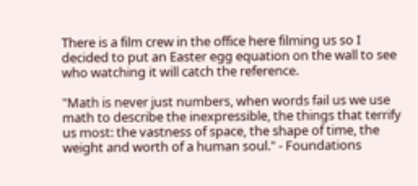There is a film crew in the office here filming us so I decided to put an Easter egg equation on the wall to see who watching it will catch the reference.

"Math is never just numbers, when words fail us we use math to describe the inexpressible, the things that terrify us most: the vastness of space, the shape of time, the weight and worth of a human soul." - Foundations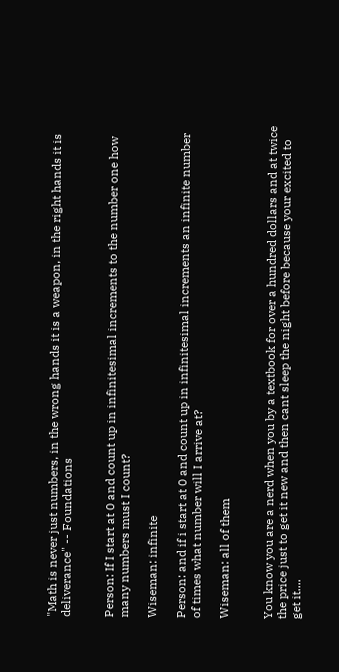"Math is never just numbers, in the wrong hands it is a weapon, in the right hands it is deliverance" -- Foundations


Person: If I start at 0 and count up in infinitesimal increments to the number one how many numbers must I count?

Wiseman: infinite

Person: and if i start at 0 and count up in infinitesimal increments an infinite number of times what number will I arrive at?

Wiseman: all of them


You know you are a nerd when you by a textbook for over a hundred dollars and at twice the price just to get it new and then cant sleep the night before because your excited to get it....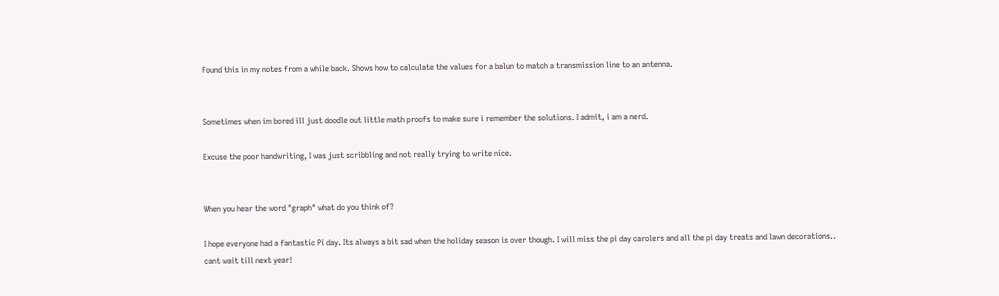Found this in my notes from a while back. Shows how to calculate the values for a balun to match a transmission line to an antenna.


Sometimes when im bored ill just doodle out little math proofs to make sure i remember the solutions. I admit, i am a nerd.

Excuse the poor handwriting, I was just scribbling and not really trying to write nice.


When you hear the word "graph" what do you think of?

I hope everyone had a fantastic Pi day. Its always a bit sad when the holiday season is over though. I will miss the pi day carolers and all the pi day treats and lawn decorations.. cant wait till next year!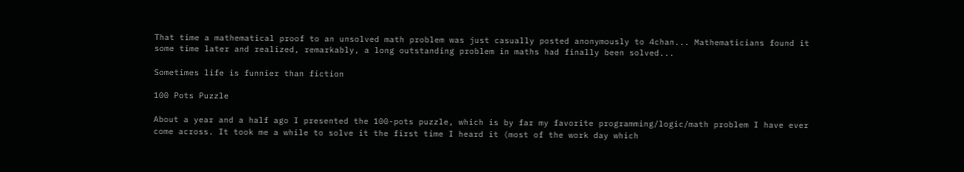That time a mathematical proof to an unsolved math problem was just casually posted anonymously to 4chan... Mathematicians found it some time later and realized, remarkably, a long outstanding problem in maths had finally been solved...

Sometimes life is funnier than fiction

100 Pots Puzzle

About a year and a half ago I presented the 100-pots puzzle, which is by far my favorite programming/logic/math problem I have ever come across. It took me a while to solve it the first time I heard it (most of the work day which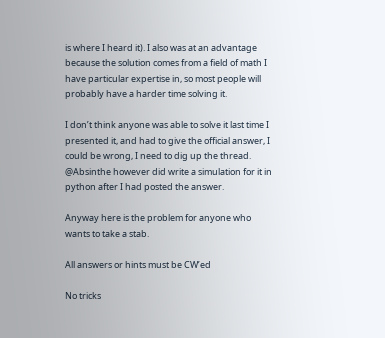is where I heard it). I also was at an advantage because the solution comes from a field of math I have particular expertise in, so most people will probably have a harder time solving it.

I don’t think anyone was able to solve it last time I presented it, and had to give the official answer, I could be wrong, I need to dig up the thread. @Absinthe however did write a simulation for it in python after I had posted the answer.

Anyway here is the problem for anyone who wants to take a stab.

All answers or hints must be CW’ed

No tricks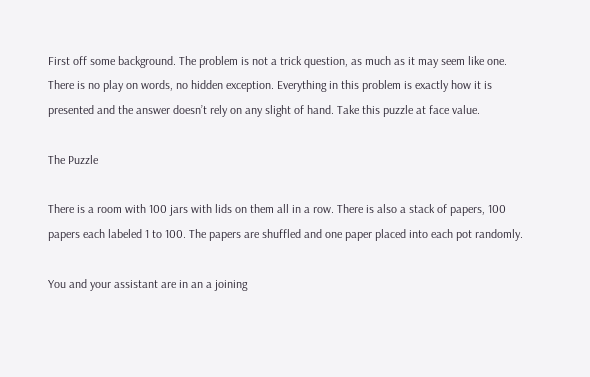First off some background. The problem is not a trick question, as much as it may seem like one. There is no play on words, no hidden exception. Everything in this problem is exactly how it is presented and the answer doesn’t rely on any slight of hand. Take this puzzle at face value.

The Puzzle

There is a room with 100 jars with lids on them all in a row. There is also a stack of papers, 100 papers each labeled 1 to 100. The papers are shuffled and one paper placed into each pot randomly.

You and your assistant are in an a joining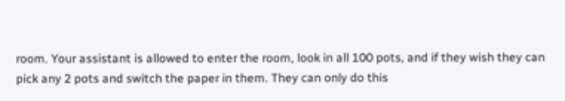room. Your assistant is allowed to enter the room, look in all 100 pots, and if they wish they can pick any 2 pots and switch the paper in them. They can only do this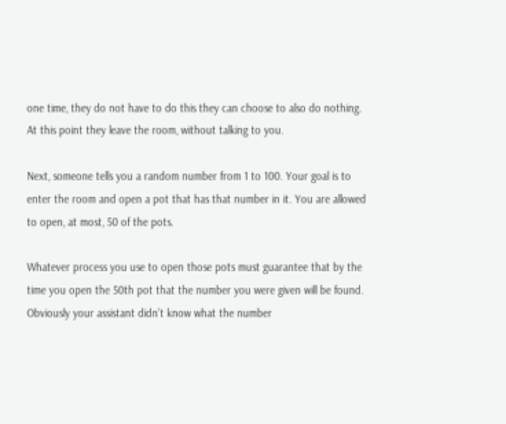one time, they do not have to do this they can choose to also do nothing. At this point they leave the room, without talking to you.

Next, someone tells you a random number from 1 to 100. Your goal is to enter the room and open a pot that has that number in it. You are allowed to open, at most, 50 of the pots.

Whatever process you use to open those pots must guarantee that by the time you open the 50th pot that the number you were given will be found. Obviously your assistant didn’t know what the number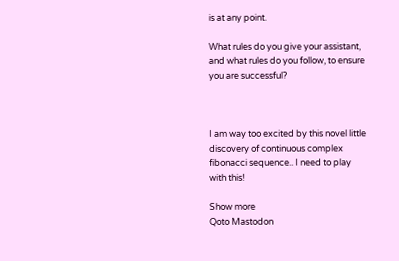is at any point.

What rules do you give your assistant, and what rules do you follow, to ensure you are successful?



I am way too excited by this novel little discovery of continuous complex fibonacci sequence.. I need to play with this!

Show more
Qoto Mastodon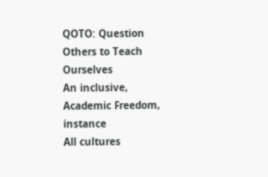QOTO: Question Others to Teach Ourselves
An inclusive, Academic Freedom, instance
All cultures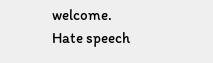welcome.
Hate speech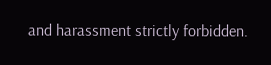and harassment strictly forbidden.